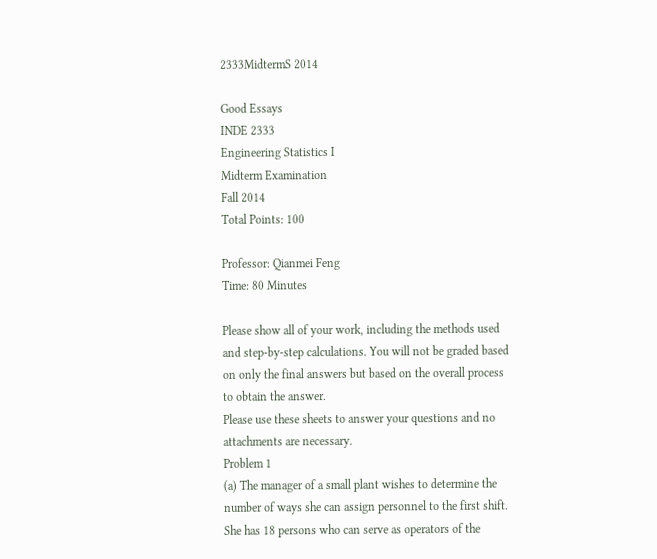2333MidtermS 2014

Good Essays
INDE 2333
Engineering Statistics I
Midterm Examination
Fall 2014
Total Points: 100

Professor: Qianmei Feng
Time: 80 Minutes

Please show all of your work, including the methods used and step-by-step calculations. You will not be graded based on only the final answers but based on the overall process to obtain the answer.
Please use these sheets to answer your questions and no attachments are necessary.
Problem 1
(a) The manager of a small plant wishes to determine the number of ways she can assign personnel to the first shift. She has 18 persons who can serve as operators of the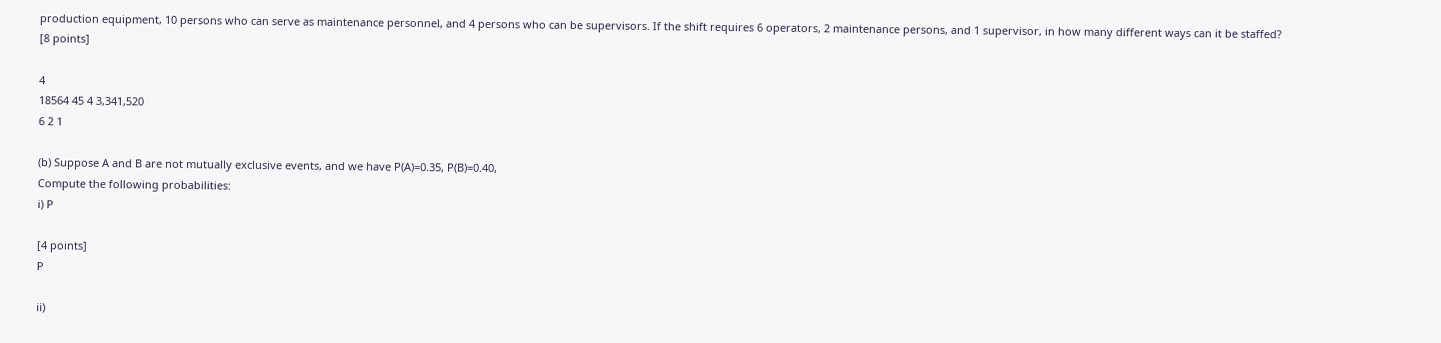production equipment, 10 persons who can serve as maintenance personnel, and 4 persons who can be supervisors. If the shift requires 6 operators, 2 maintenance persons, and 1 supervisor, in how many different ways can it be staffed?
[8 points]

4
18564 45 4 3,341,520
6 2 1

(b) Suppose A and B are not mutually exclusive events, and we have P(A)=0.35, P(B)=0.40,
Compute the following probabilities:
i) P

[4 points]
P

ii)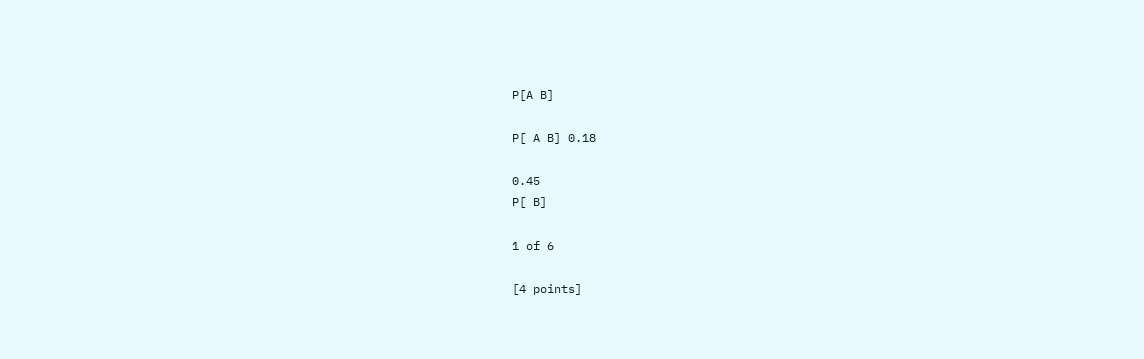P[A B]

P[ A B] 0.18

0.45
P[ B]

1 of 6

[4 points]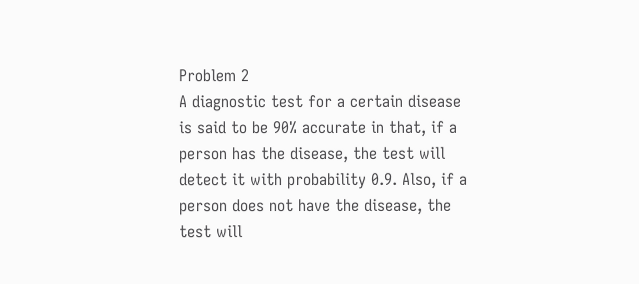Problem 2
A diagnostic test for a certain disease is said to be 90% accurate in that, if a person has the disease, the test will detect it with probability 0.9. Also, if a person does not have the disease, the test will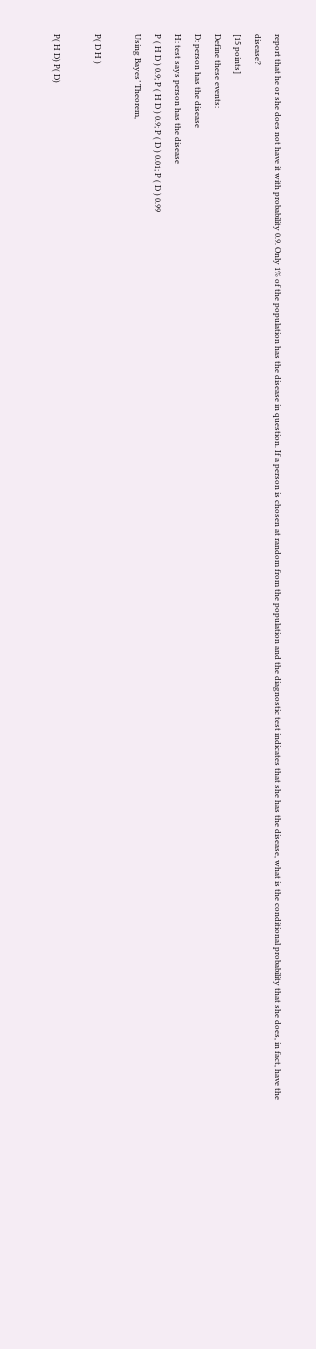report that he or she does not have it with probability 0.9. Only 1% of the population has the disease in question. If a person is chosen at random from the population and the diagnostic test indicates that she has the disease, what is the conditional probability that she does, in fact, have the disease?
[15 points]
Define these events:
D: person has the disease
H: test says person has the disease
P ( H D ) 0.9; P ( H D ) 0.9; P ( D ) 0.01; P ( D ) 0.99
Using Bayes’ Theorem,

P( D H )

P( H D) P( D)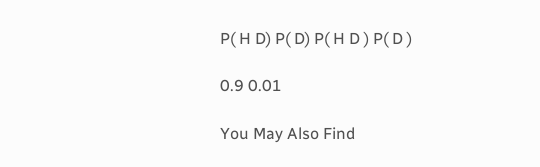P( H D) P( D) P( H D ) P( D )

0.9 0.01

You May Also Find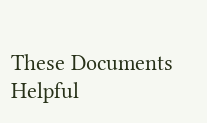These Documents Helpful